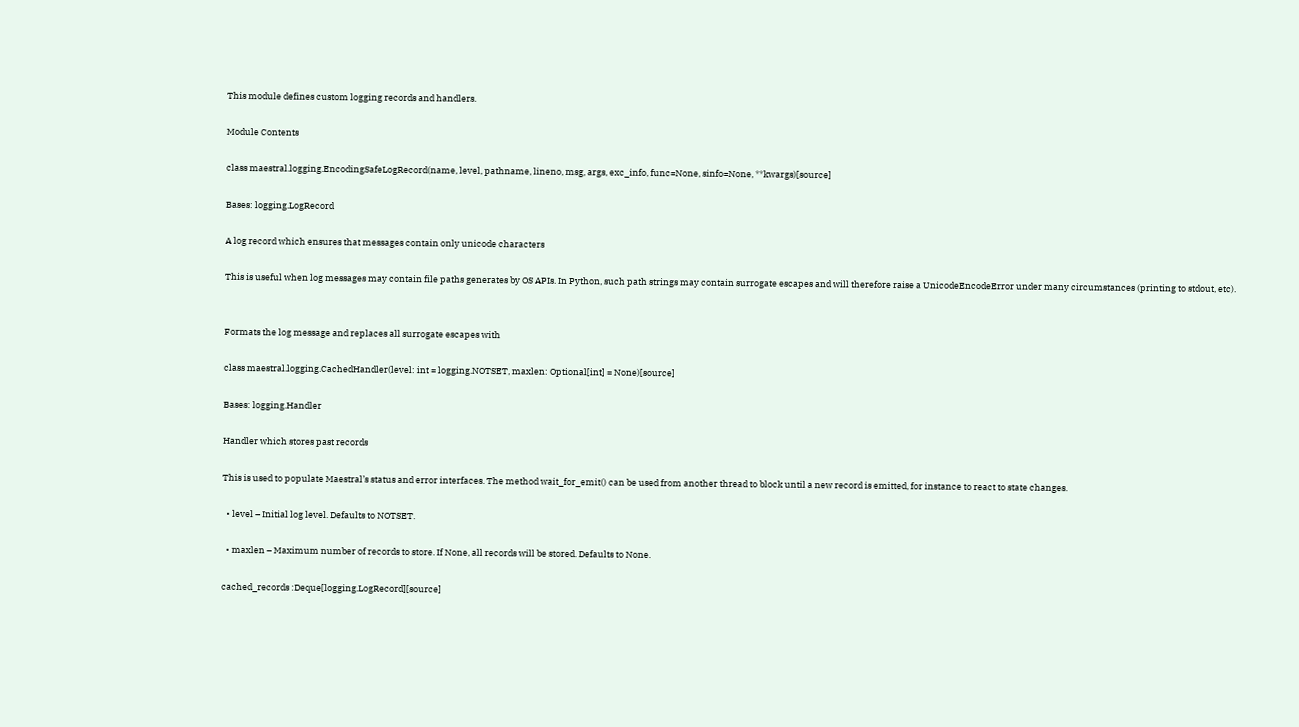This module defines custom logging records and handlers.

Module Contents

class maestral.logging.EncodingSafeLogRecord(name, level, pathname, lineno, msg, args, exc_info, func=None, sinfo=None, **kwargs)[source]

Bases: logging.LogRecord

A log record which ensures that messages contain only unicode characters

This is useful when log messages may contain file paths generates by OS APIs. In Python, such path strings may contain surrogate escapes and will therefore raise a UnicodeEncodeError under many circumstances (printing to stdout, etc).


Formats the log message and replaces all surrogate escapes with

class maestral.logging.CachedHandler(level: int = logging.NOTSET, maxlen: Optional[int] = None)[source]

Bases: logging.Handler

Handler which stores past records

This is used to populate Maestral’s status and error interfaces. The method wait_for_emit() can be used from another thread to block until a new record is emitted, for instance to react to state changes.

  • level – Initial log level. Defaults to NOTSET.

  • maxlen – Maximum number of records to store. If None, all records will be stored. Defaults to None.

cached_records :Deque[logging.LogRecord][source]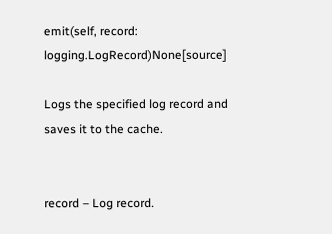emit(self, record: logging.LogRecord)None[source]

Logs the specified log record and saves it to the cache.


record – Log record.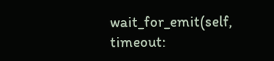wait_for_emit(self, timeout: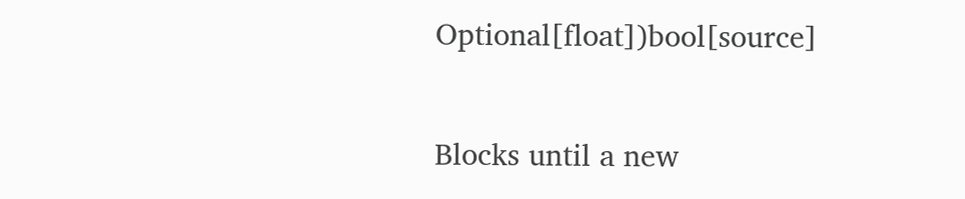Optional[float])bool[source]

Blocks until a new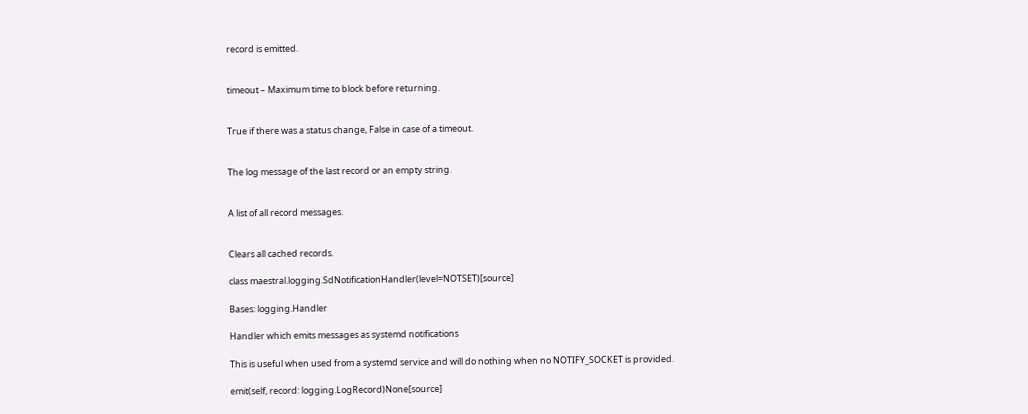record is emitted.


timeout – Maximum time to block before returning.


True if there was a status change, False in case of a timeout.


The log message of the last record or an empty string.


A list of all record messages.


Clears all cached records.

class maestral.logging.SdNotificationHandler(level=NOTSET)[source]

Bases: logging.Handler

Handler which emits messages as systemd notifications

This is useful when used from a systemd service and will do nothing when no NOTIFY_SOCKET is provided.

emit(self, record: logging.LogRecord)None[source]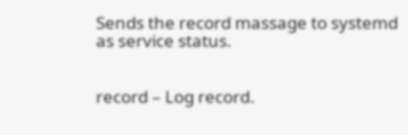Sends the record massage to systemd as service status.


record – Log record.